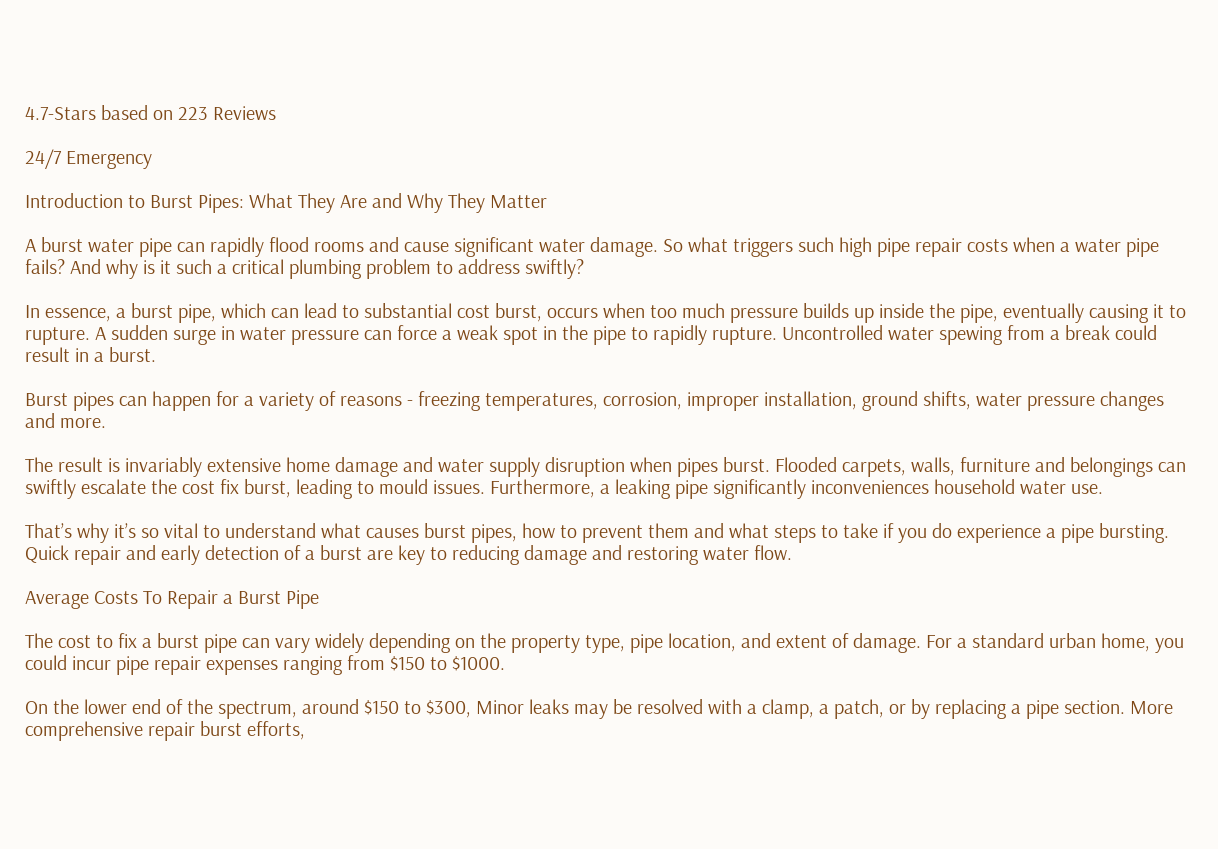4.7-Stars based on 223 Reviews

24/7 Emergency

Introduction to Burst Pipes: What They Are and Why They Matter

A burst water pipe can rapidly flood rooms and cause significant water damage. So what triggers such high pipe repair costs when a water pipe fails? And why is it such a critical plumbing problem to address swiftly?

In essence, a burst pipe, which can lead to substantial cost burst, occurs when too much pressure builds up inside the pipe, eventually causing it to rupture. A sudden surge in water pressure can force a weak spot in the pipe to rapidly rupture. Uncontrolled water spewing from a break could result in a burst.

Burst pipes can happen for a variety of reasons - freezing temperatures, corrosion, improper installation, ground shifts, water pressure changes and more.

The result is invariably extensive home damage and water supply disruption when pipes burst. Flooded carpets, walls, furniture and belongings can swiftly escalate the cost fix burst, leading to mould issues. Furthermore, a leaking pipe significantly inconveniences household water use.

That’s why it’s so vital to understand what causes burst pipes, how to prevent them and what steps to take if you do experience a pipe bursting. Quick repair and early detection of a burst are key to reducing damage and restoring water flow.

Average Costs To Repair a Burst Pipe

The cost to fix a burst pipe can vary widely depending on the property type, pipe location, and extent of damage. For a standard urban home, you could incur pipe repair expenses ranging from $150 to $1000.

On the lower end of the spectrum, around $150 to $300, Minor leaks may be resolved with a clamp, a patch, or by replacing a pipe section. More comprehensive repair burst efforts,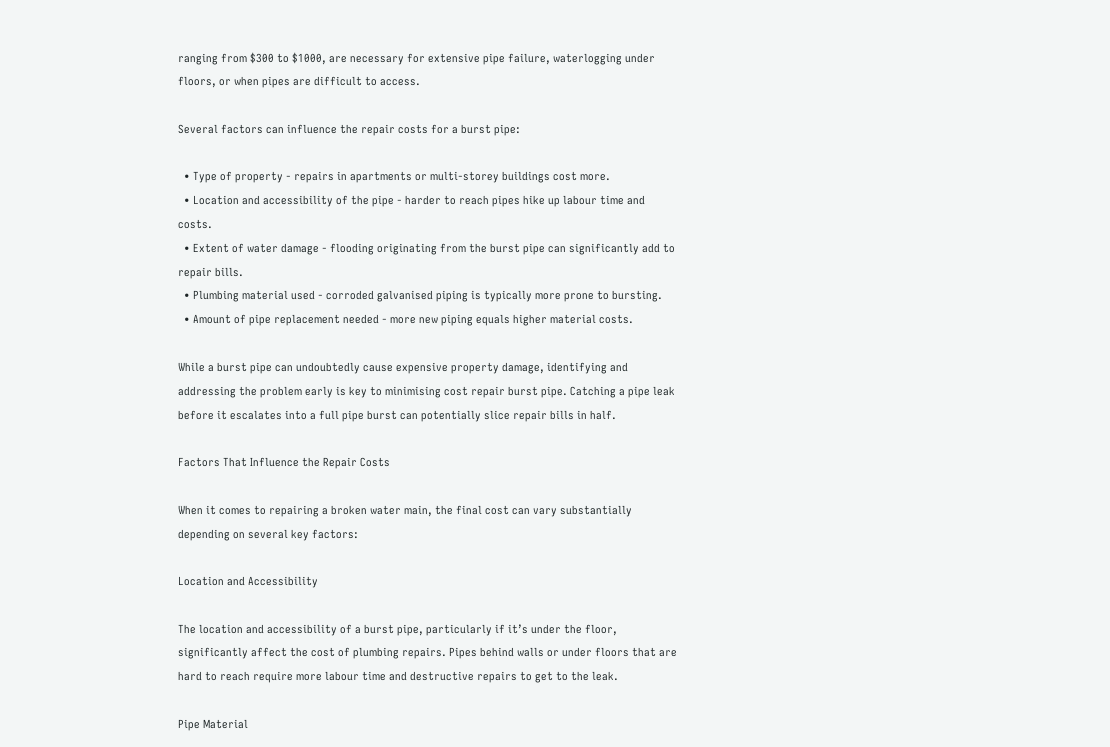ranging from $300 to $1000, are necessary for extensive pipe failure, waterlogging under floors, or when pipes are difficult to access.

Several factors can influence the repair costs for a burst pipe:

  • Type of property - repairs in apartments or multi-storey buildings cost more.
  • Location and accessibility of the pipe - harder to reach pipes hike up labour time and costs.
  • Extent of water damage - flooding originating from the burst pipe can significantly add to repair bills.
  • Plumbing material used - corroded galvanised piping is typically more prone to bursting.
  • Amount of pipe replacement needed - more new piping equals higher material costs.

While a burst pipe can undoubtedly cause expensive property damage, identifying and addressing the problem early is key to minimising cost repair burst pipe. Catching a pipe leak before it escalates into a full pipe burst can potentially slice repair bills in half.

Factors That Influence the Repair Costs

When it comes to repairing a broken water main, the final cost can vary substantially depending on several key factors:

Location and Accessibility

The location and accessibility of a burst pipe, particularly if it’s under the floor, significantly affect the cost of plumbing repairs. Pipes behind walls or under floors that are hard to reach require more labour time and destructive repairs to get to the leak.

Pipe Material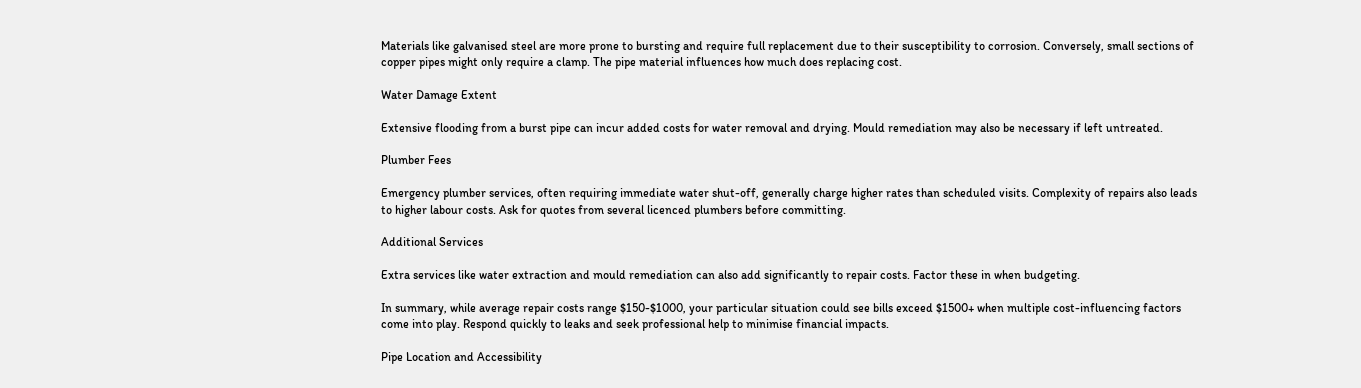Materials like galvanised steel are more prone to bursting and require full replacement due to their susceptibility to corrosion. Conversely, small sections of copper pipes might only require a clamp. The pipe material influences how much does replacing cost.

Water Damage Extent

Extensive flooding from a burst pipe can incur added costs for water removal and drying. Mould remediation may also be necessary if left untreated.

Plumber Fees

Emergency plumber services, often requiring immediate water shut-off, generally charge higher rates than scheduled visits. Complexity of repairs also leads to higher labour costs. Ask for quotes from several licenced plumbers before committing.

Additional Services

Extra services like water extraction and mould remediation can also add significantly to repair costs. Factor these in when budgeting.

In summary, while average repair costs range $150-$1000, your particular situation could see bills exceed $1500+ when multiple cost-influencing factors come into play. Respond quickly to leaks and seek professional help to minimise financial impacts.

Pipe Location and Accessibility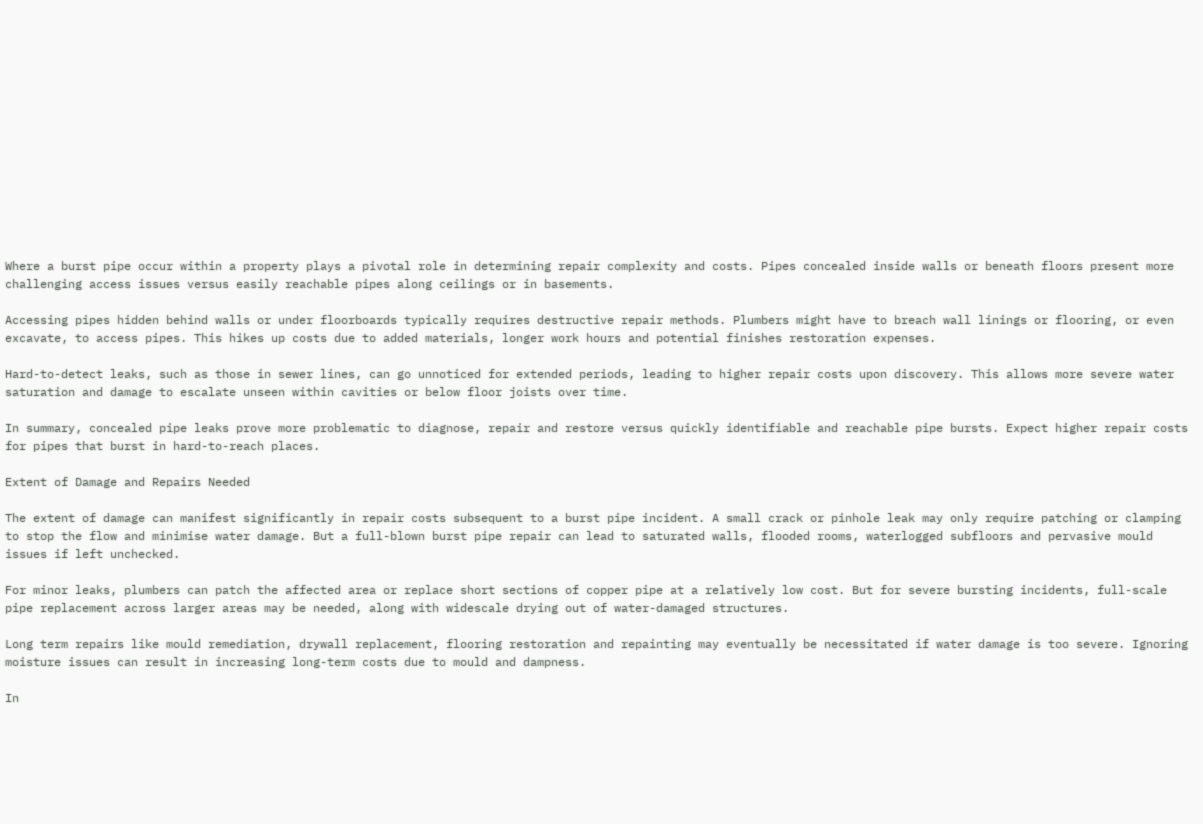Where a burst pipe occur within a property plays a pivotal role in determining repair complexity and costs. Pipes concealed inside walls or beneath floors present more challenging access issues versus easily reachable pipes along ceilings or in basements.

Accessing pipes hidden behind walls or under floorboards typically requires destructive repair methods. Plumbers might have to breach wall linings or flooring, or even excavate, to access pipes. This hikes up costs due to added materials, longer work hours and potential finishes restoration expenses.

Hard-to-detect leaks, such as those in sewer lines, can go unnoticed for extended periods, leading to higher repair costs upon discovery. This allows more severe water saturation and damage to escalate unseen within cavities or below floor joists over time.

In summary, concealed pipe leaks prove more problematic to diagnose, repair and restore versus quickly identifiable and reachable pipe bursts. Expect higher repair costs for pipes that burst in hard-to-reach places.

Extent of Damage and Repairs Needed

The extent of damage can manifest significantly in repair costs subsequent to a burst pipe incident. A small crack or pinhole leak may only require patching or clamping to stop the flow and minimise water damage. But a full-blown burst pipe repair can lead to saturated walls, flooded rooms, waterlogged subfloors and pervasive mould issues if left unchecked.

For minor leaks, plumbers can patch the affected area or replace short sections of copper pipe at a relatively low cost. But for severe bursting incidents, full-scale pipe replacement across larger areas may be needed, along with widescale drying out of water-damaged structures.

Long term repairs like mould remediation, drywall replacement, flooring restoration and repainting may eventually be necessitated if water damage is too severe. Ignoring moisture issues can result in increasing long-term costs due to mould and dampness.

In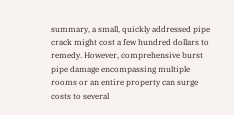summary, a small, quickly addressed pipe crack might cost a few hundred dollars to remedy. However, comprehensive burst pipe damage encompassing multiple rooms or an entire property can surge costs to several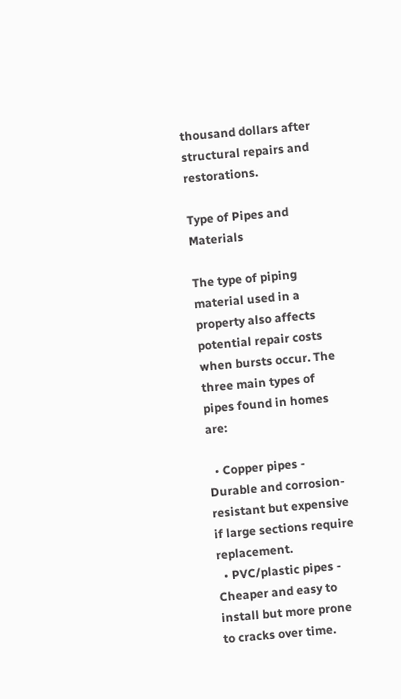thousand dollars after structural repairs and restorations.

Type of Pipes and Materials

The type of piping material used in a property also affects potential repair costs when bursts occur. The three main types of pipes found in homes are:

  • Copper pipes - Durable and corrosion-resistant but expensive if large sections require replacement.
  • PVC/plastic pipes - Cheaper and easy to install but more prone to cracks over time.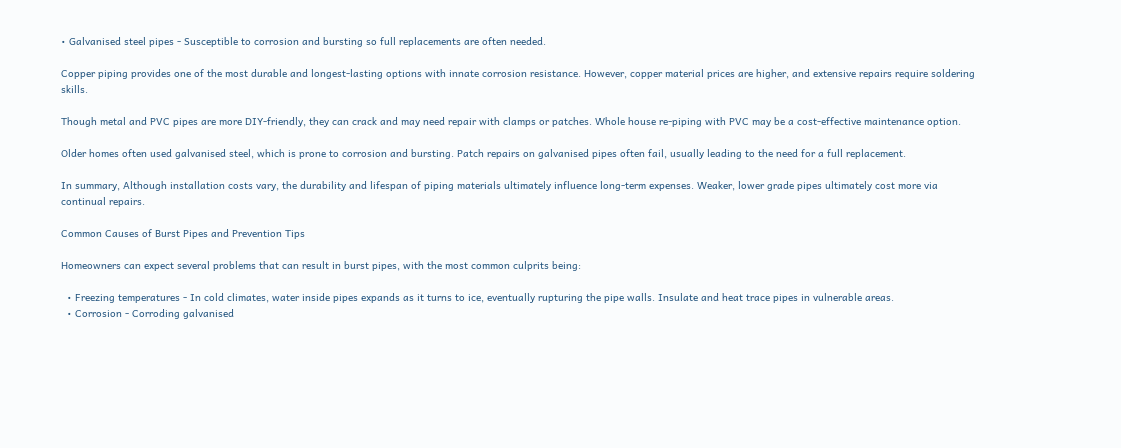• Galvanised steel pipes - Susceptible to corrosion and bursting so full replacements are often needed.

Copper piping provides one of the most durable and longest-lasting options with innate corrosion resistance. However, copper material prices are higher, and extensive repairs require soldering skills.

Though metal and PVC pipes are more DIY-friendly, they can crack and may need repair with clamps or patches. Whole house re-piping with PVC may be a cost-effective maintenance option.

Older homes often used galvanised steel, which is prone to corrosion and bursting. Patch repairs on galvanised pipes often fail, usually leading to the need for a full replacement.

In summary, Although installation costs vary, the durability and lifespan of piping materials ultimately influence long-term expenses. Weaker, lower grade pipes ultimately cost more via continual repairs.

Common Causes of Burst Pipes and Prevention Tips

Homeowners can expect several problems that can result in burst pipes, with the most common culprits being:

  • Freezing temperatures - In cold climates, water inside pipes expands as it turns to ice, eventually rupturing the pipe walls. Insulate and heat trace pipes in vulnerable areas.
  • Corrosion - Corroding galvanised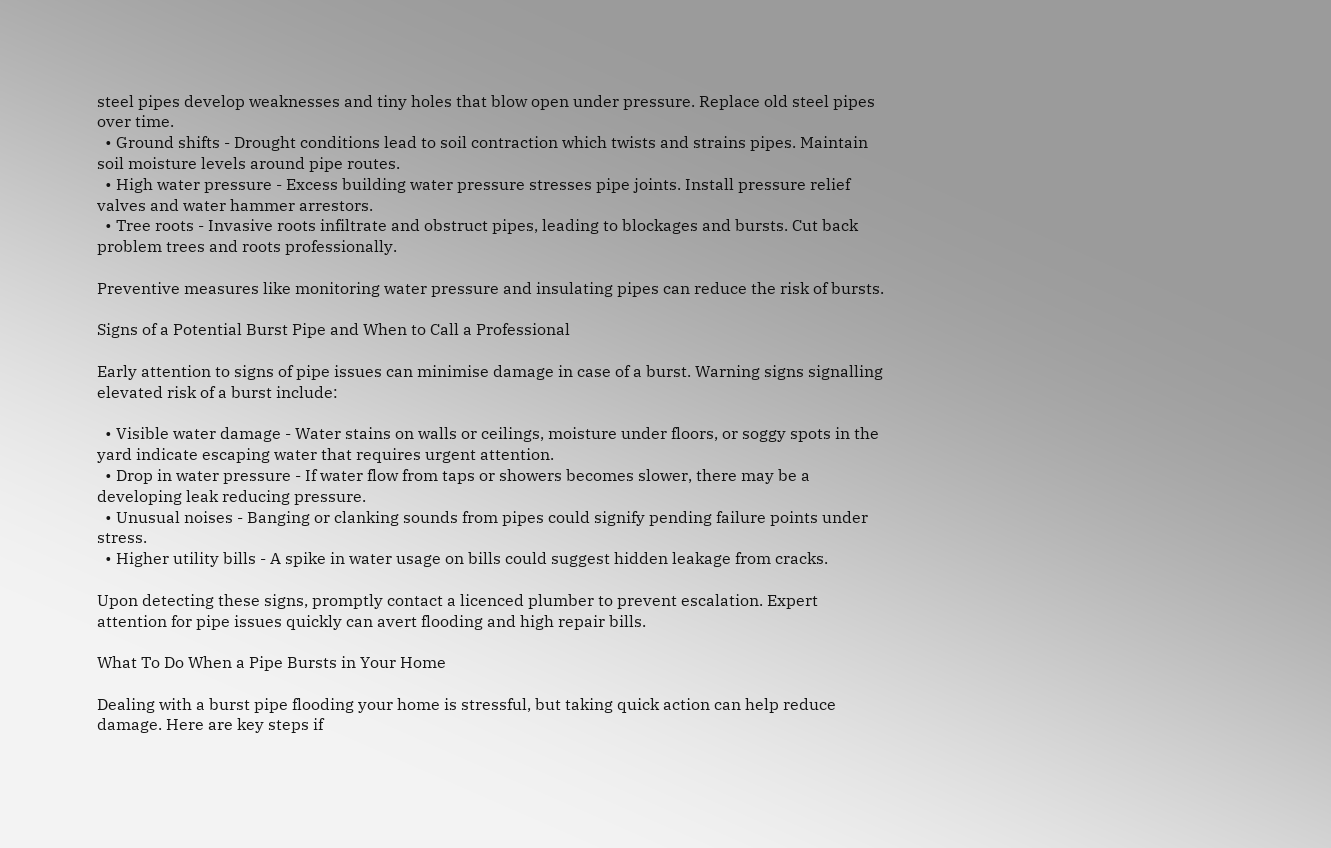steel pipes develop weaknesses and tiny holes that blow open under pressure. Replace old steel pipes over time.
  • Ground shifts - Drought conditions lead to soil contraction which twists and strains pipes. Maintain soil moisture levels around pipe routes.
  • High water pressure - Excess building water pressure stresses pipe joints. Install pressure relief valves and water hammer arrestors.
  • Tree roots - Invasive roots infiltrate and obstruct pipes, leading to blockages and bursts. Cut back problem trees and roots professionally.

Preventive measures like monitoring water pressure and insulating pipes can reduce the risk of bursts.

Signs of a Potential Burst Pipe and When to Call a Professional

Early attention to signs of pipe issues can minimise damage in case of a burst. Warning signs signalling elevated risk of a burst include:

  • Visible water damage - Water stains on walls or ceilings, moisture under floors, or soggy spots in the yard indicate escaping water that requires urgent attention.
  • Drop in water pressure - If water flow from taps or showers becomes slower, there may be a developing leak reducing pressure.
  • Unusual noises - Banging or clanking sounds from pipes could signify pending failure points under stress.
  • Higher utility bills - A spike in water usage on bills could suggest hidden leakage from cracks.

Upon detecting these signs, promptly contact a licenced plumber to prevent escalation. Expert attention for pipe issues quickly can avert flooding and high repair bills.

What To Do When a Pipe Bursts in Your Home

Dealing with a burst pipe flooding your home is stressful, but taking quick action can help reduce damage. Here are key steps if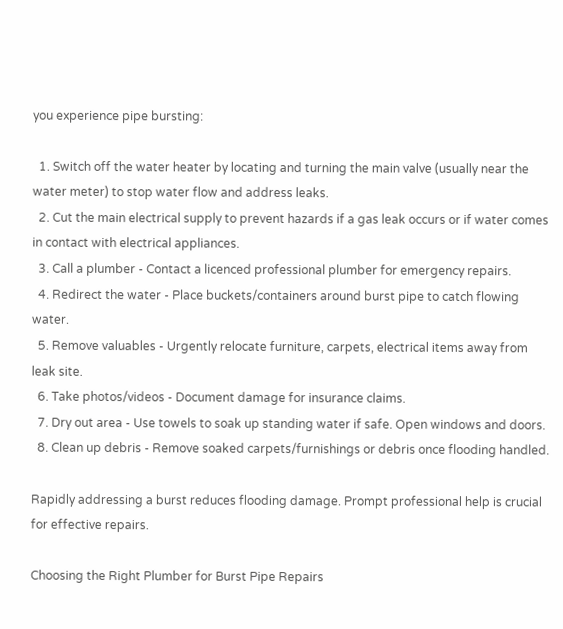you experience pipe bursting:

  1. Switch off the water heater by locating and turning the main valve (usually near the water meter) to stop water flow and address leaks.
  2. Cut the main electrical supply to prevent hazards if a gas leak occurs or if water comes in contact with electrical appliances.
  3. Call a plumber - Contact a licenced professional plumber for emergency repairs.
  4. Redirect the water - Place buckets/containers around burst pipe to catch flowing water.
  5. Remove valuables - Urgently relocate furniture, carpets, electrical items away from leak site.
  6. Take photos/videos - Document damage for insurance claims.
  7. Dry out area - Use towels to soak up standing water if safe. Open windows and doors.
  8. Clean up debris - Remove soaked carpets/furnishings or debris once flooding handled.

Rapidly addressing a burst reduces flooding damage. Prompt professional help is crucial for effective repairs.

Choosing the Right Plumber for Burst Pipe Repairs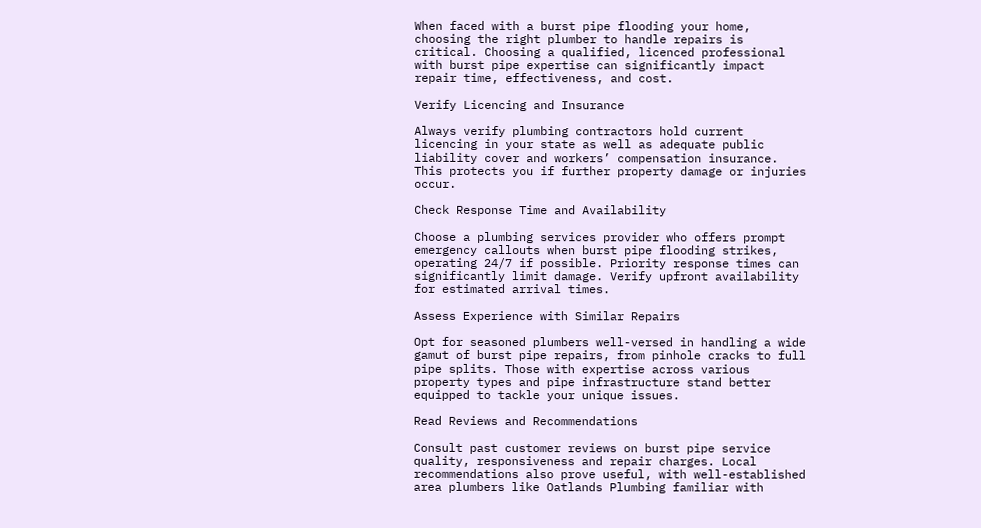When faced with a burst pipe flooding your home, choosing the right plumber to handle repairs is critical. Choosing a qualified, licenced professional with burst pipe expertise can significantly impact repair time, effectiveness, and cost.

Verify Licencing and Insurance

Always verify plumbing contractors hold current licencing in your state as well as adequate public liability cover and workers’ compensation insurance. This protects you if further property damage or injuries occur.

Check Response Time and Availability

Choose a plumbing services provider who offers prompt emergency callouts when burst pipe flooding strikes, operating 24/7 if possible. Priority response times can significantly limit damage. Verify upfront availability for estimated arrival times.

Assess Experience with Similar Repairs

Opt for seasoned plumbers well-versed in handling a wide gamut of burst pipe repairs, from pinhole cracks to full pipe splits. Those with expertise across various property types and pipe infrastructure stand better equipped to tackle your unique issues.

Read Reviews and Recommendations

Consult past customer reviews on burst pipe service quality, responsiveness and repair charges. Local recommendations also prove useful, with well-established area plumbers like Oatlands Plumbing familiar with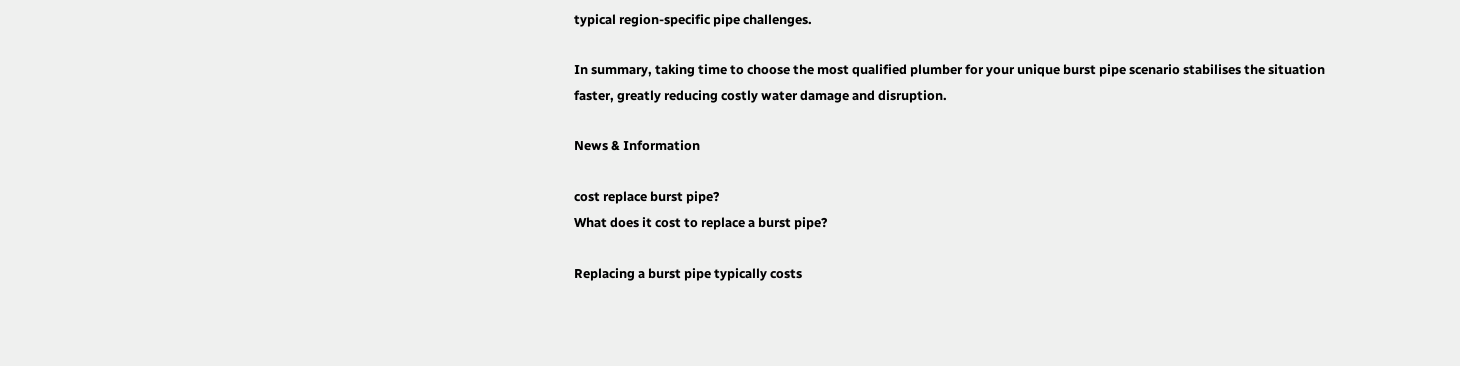typical region-specific pipe challenges.

In summary, taking time to choose the most qualified plumber for your unique burst pipe scenario stabilises the situation faster, greatly reducing costly water damage and disruption.

News & Information

cost replace burst pipe?
What does it cost to replace a burst pipe?

Replacing a burst pipe typically costs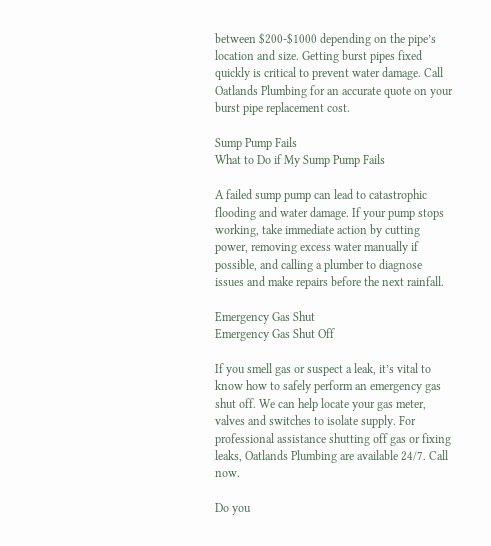between $200-$1000 depending on the pipe’s location and size. Getting burst pipes fixed quickly is critical to prevent water damage. Call Oatlands Plumbing for an accurate quote on your burst pipe replacement cost.

Sump Pump Fails
What to Do if My Sump Pump Fails

A failed sump pump can lead to catastrophic flooding and water damage. If your pump stops working, take immediate action by cutting power, removing excess water manually if possible, and calling a plumber to diagnose issues and make repairs before the next rainfall.

Emergency Gas Shut
Emergency Gas Shut Off

If you smell gas or suspect a leak, it’s vital to know how to safely perform an emergency gas shut off. We can help locate your gas meter, valves and switches to isolate supply. For professional assistance shutting off gas or fixing leaks, Oatlands Plumbing are available 24/7. Call now.

Do you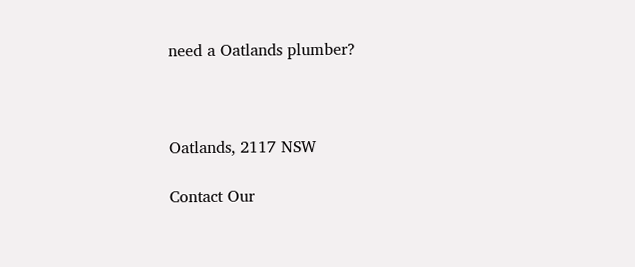need a Oatlands plumber?



Oatlands, 2117 NSW

Contact Our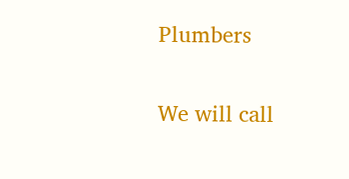Plumbers

We will call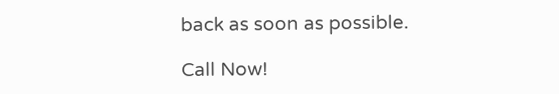back as soon as possible.

Call Now!